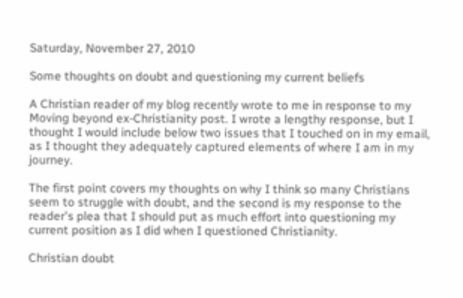Saturday, November 27, 2010

Some thoughts on doubt and questioning my current beliefs

A Christian reader of my blog recently wrote to me in response to my Moving beyond ex-Christianity post. I wrote a lengthy response, but I thought I would include below two issues that I touched on in my email, as I thought they adequately captured elements of where I am in my journey.

The first point covers my thoughts on why I think so many Christians seem to struggle with doubt, and the second is my response to the reader's plea that I should put as much effort into questioning my current position as I did when I questioned Christianity.

Christian doubt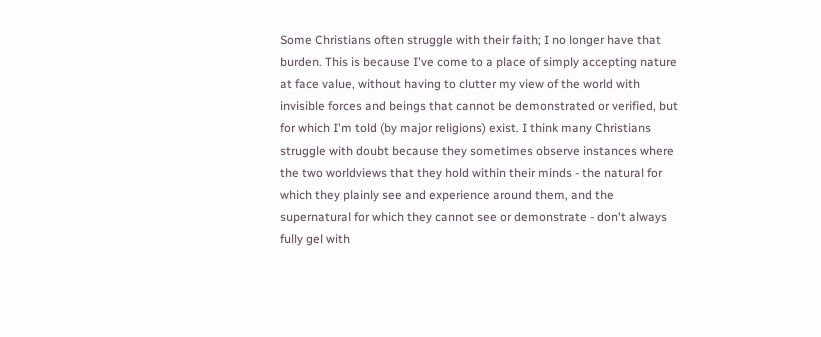Some Christians often struggle with their faith; I no longer have that burden. This is because I've come to a place of simply accepting nature at face value, without having to clutter my view of the world with invisible forces and beings that cannot be demonstrated or verified, but for which I'm told (by major religions) exist. I think many Christians struggle with doubt because they sometimes observe instances where the two worldviews that they hold within their minds - the natural for which they plainly see and experience around them, and the supernatural for which they cannot see or demonstrate - don't always fully gel with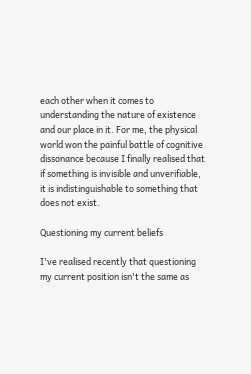each other when it comes to understanding the nature of existence and our place in it. For me, the physical world won the painful battle of cognitive dissonance because I finally realised that if something is invisible and unverifiable, it is indistinguishable to something that does not exist.

Questioning my current beliefs

I've realised recently that questioning my current position isn't the same as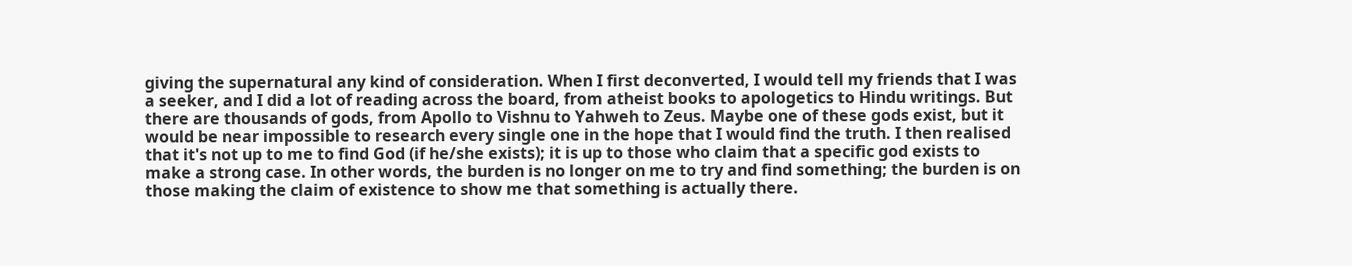giving the supernatural any kind of consideration. When I first deconverted, I would tell my friends that I was a seeker, and I did a lot of reading across the board, from atheist books to apologetics to Hindu writings. But there are thousands of gods, from Apollo to Vishnu to Yahweh to Zeus. Maybe one of these gods exist, but it would be near impossible to research every single one in the hope that I would find the truth. I then realised that it's not up to me to find God (if he/she exists); it is up to those who claim that a specific god exists to make a strong case. In other words, the burden is no longer on me to try and find something; the burden is on those making the claim of existence to show me that something is actually there.